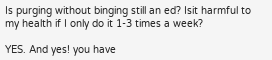Is purging without binging still an ed? Isit harmful to my health if I only do it 1-3 times a week?

YES. And yes! you have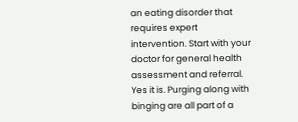an eating disorder that requires expert intervention. Start with your doctor for general health assessment and referral.
Yes it is. Purging along with binging are all part of a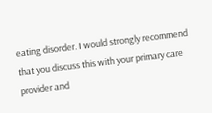eating disorder. I would strongly recommend that you discuss this with your primary care provider and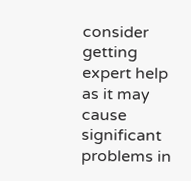consider getting expert help as it may cause significant problems in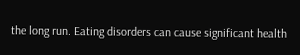the long run. Eating disorders can cause significant health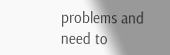problems and need to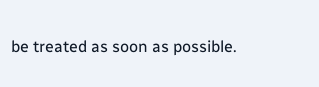be treated as soon as possible.